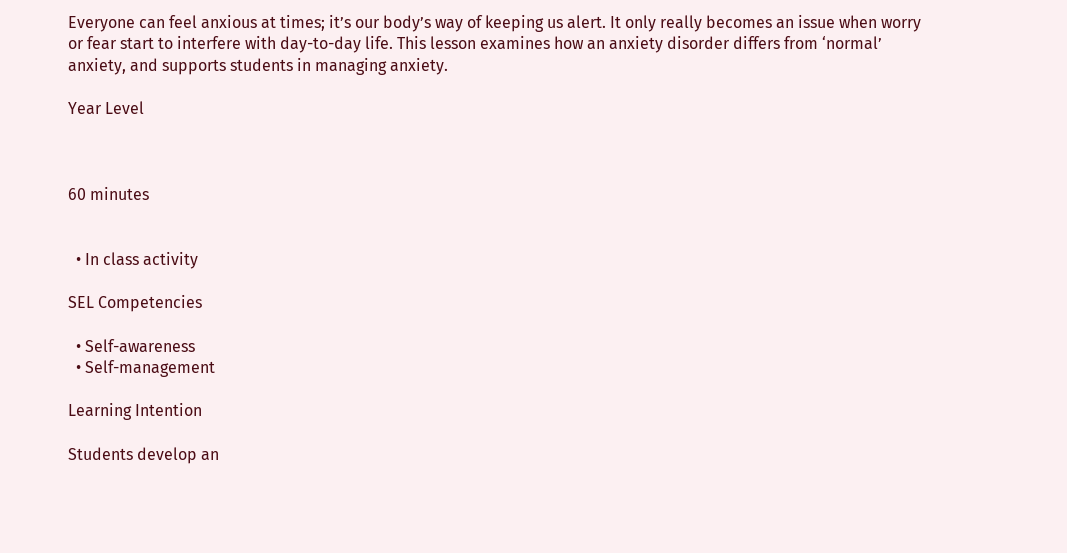Everyone can feel anxious at times; it’s our body’s way of keeping us alert. It only really becomes an issue when worry or fear start to interfere with day-to-day life. This lesson examines how an anxiety disorder differs from ‘normal’ anxiety, and supports students in managing anxiety.

Year Level



60 minutes


  • In class activity

SEL Competencies

  • Self-awareness
  • Self-management

Learning Intention

Students develop an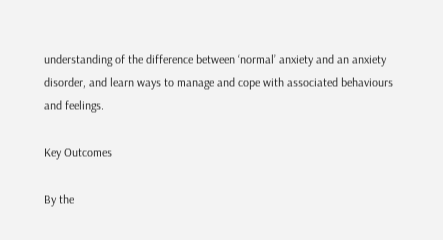understanding of the difference between ‘normal’ anxiety and an anxiety disorder, and learn ways to manage and cope with associated behaviours and feelings.

Key Outcomes

By the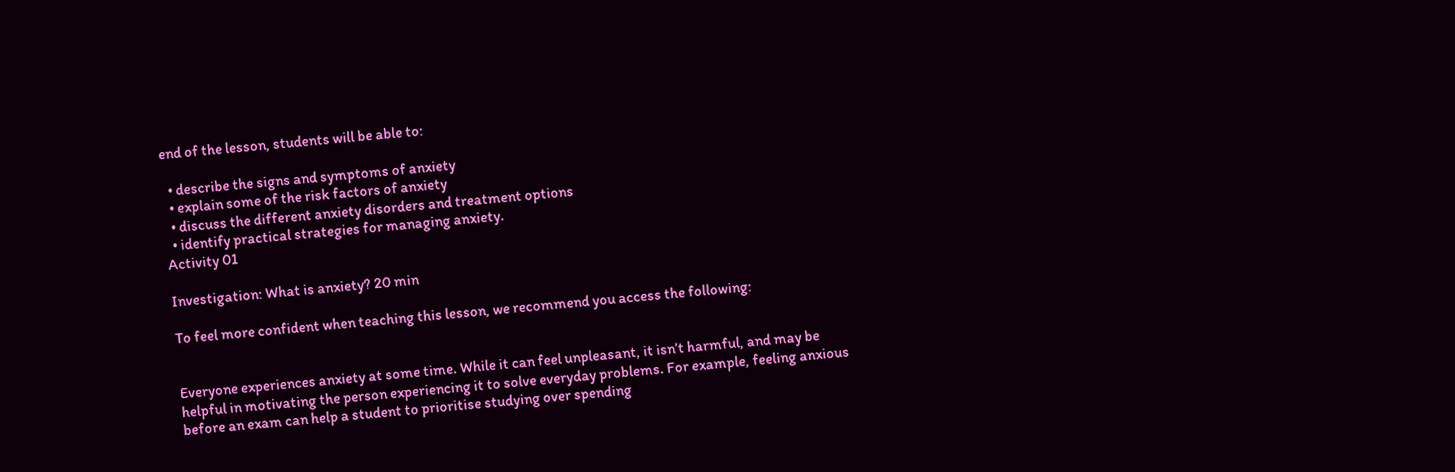end of the lesson, students will be able to:

  • describe the signs and symptoms of anxiety
  • explain some of the risk factors of anxiety
  • discuss the different anxiety disorders and treatment options
  • identify practical strategies for managing anxiety.
Activity 01

Investigation: What is anxiety? 20 min

To feel more confident when teaching this lesson, we recommend you access the following:


Everyone experiences anxiety at some time. While it can feel unpleasant, it isn’t harmful, and may be helpful in motivating the person experiencing it to solve everyday problems. For example, feeling anxious before an exam can help a student to prioritise studying over spending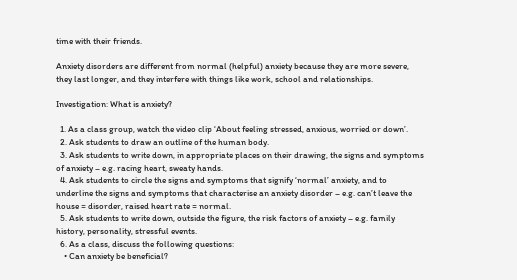time with their friends.

Anxiety disorders are different from normal (helpful) anxiety because they are more severe, they last longer, and they interfere with things like work, school and relationships.

Investigation: What is anxiety?

  1. As a class group, watch the video clip ‘About feeling stressed, anxious, worried or down’.
  2. Ask students to draw an outline of the human body.
  3. Ask students to write down, in appropriate places on their drawing, the signs and symptoms of anxiety – e.g. racing heart, sweaty hands.
  4. Ask students to circle the signs and symptoms that signify ‘normal’ anxiety, and to underline the signs and symptoms that characterise an anxiety disorder – e.g. can’t leave the house = disorder, raised heart rate = normal.
  5. Ask students to write down, outside the figure, the risk factors of anxiety – e.g. family history, personality, stressful events.
  6. As a class, discuss the following questions:
    • Can anxiety be beneficial?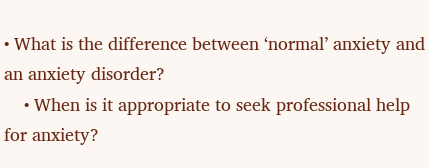• What is the difference between ‘normal’ anxiety and an anxiety disorder?
    • When is it appropriate to seek professional help for anxiety?